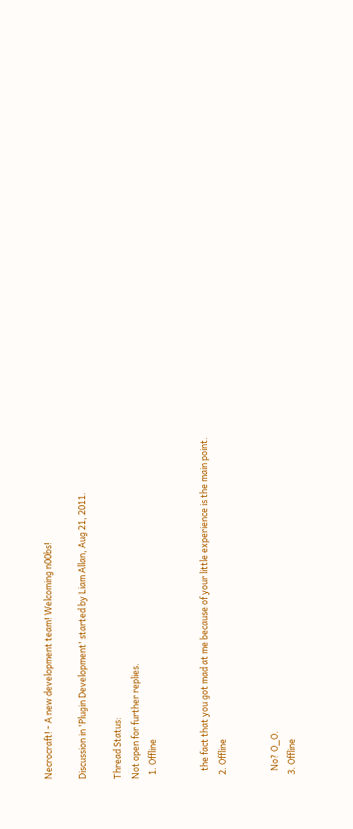Necrocraft! - A new development team! Welcoming n00bs!

Discussion in 'Plugin Development' started by Liam Allan, Aug 21, 2011.

Thread Status:
Not open for further replies.
  1. Offline


    the fact that you got mad at me because of your little experience is the main point.
  2. Offline


    No? O_O.
  3. Offline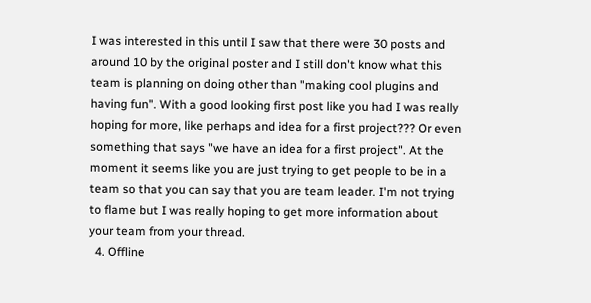I was interested in this until I saw that there were 30 posts and around 10 by the original poster and I still don't know what this team is planning on doing other than "making cool plugins and having fun". With a good looking first post like you had I was really hoping for more, like perhaps and idea for a first project??? Or even something that says "we have an idea for a first project". At the moment it seems like you are just trying to get people to be in a team so that you can say that you are team leader. I'm not trying to flame but I was really hoping to get more information about your team from your thread.
  4. Offline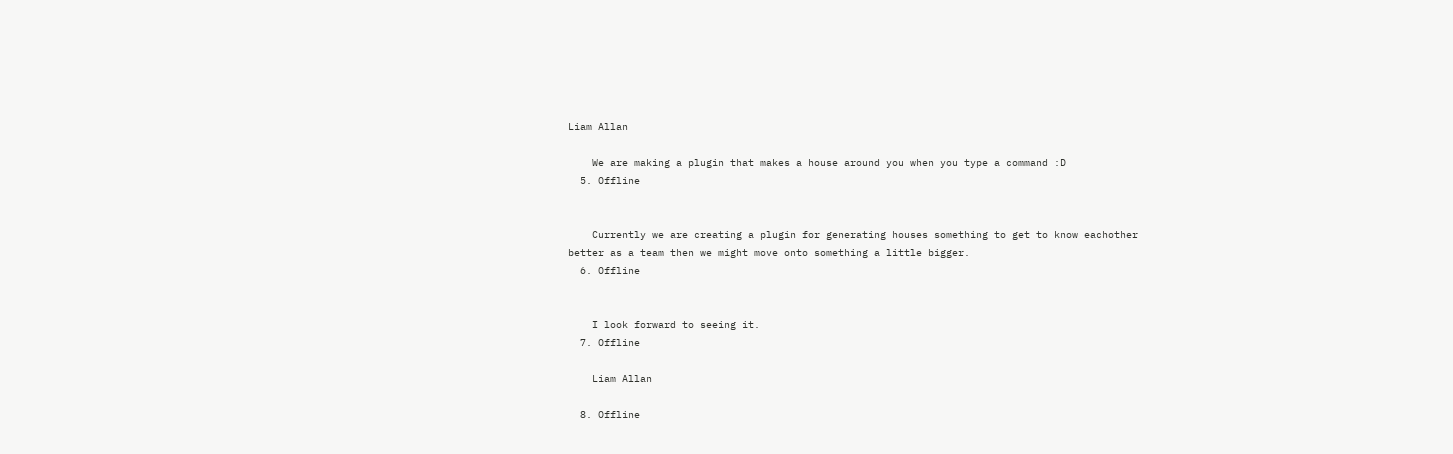Liam Allan

    We are making a plugin that makes a house around you when you type a command :D
  5. Offline


    Currently we are creating a plugin for generating houses something to get to know eachother better as a team then we might move onto something a little bigger.
  6. Offline


    I look forward to seeing it.
  7. Offline

    Liam Allan

  8. Offline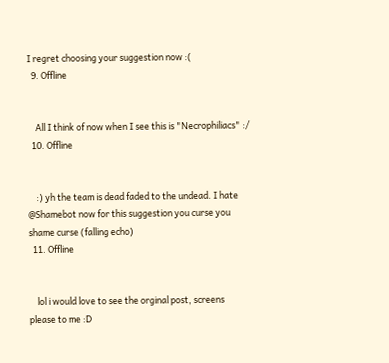I regret choosing your suggestion now :(
  9. Offline


    All I think of now when I see this is "Necrophiliacs" :/
  10. Offline


    :) yh the team is dead faded to the undead. I hate @Shamebot now for this suggestion you curse you shame curse (falling echo)
  11. Offline


    lol i would love to see the orginal post, screens please to me :D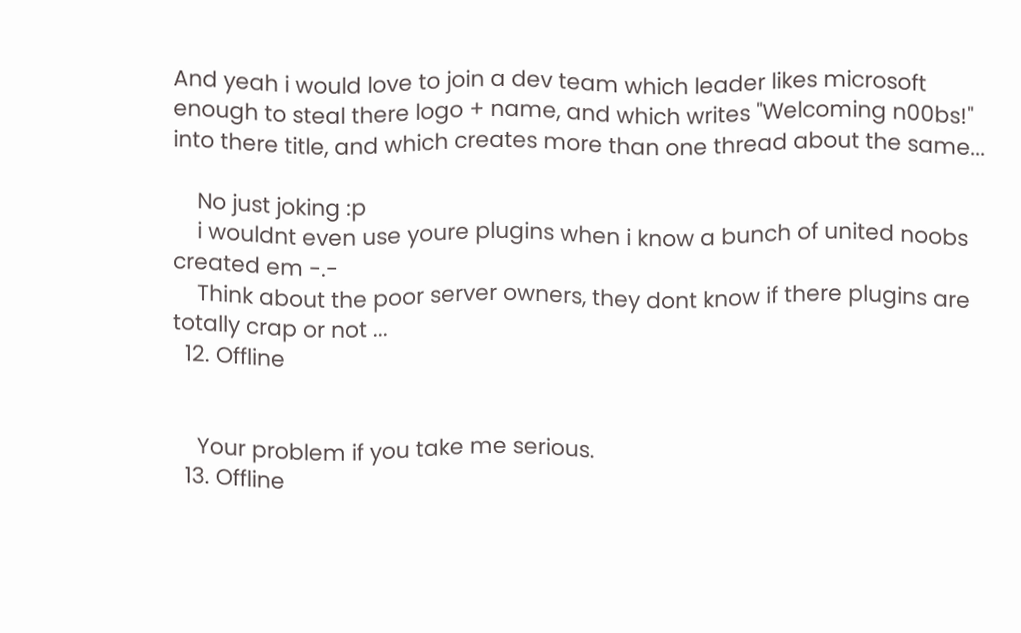And yeah i would love to join a dev team which leader likes microsoft enough to steal there logo + name, and which writes "Welcoming n00bs!" into there title, and which creates more than one thread about the same...

    No just joking :p
    i wouldnt even use youre plugins when i know a bunch of united noobs created em -.-
    Think about the poor server owners, they dont know if there plugins are totally crap or not ...
  12. Offline


    Your problem if you take me serious.
  13. Offline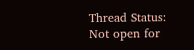Thread Status:
Not open for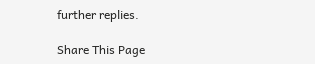further replies.

Share This Page